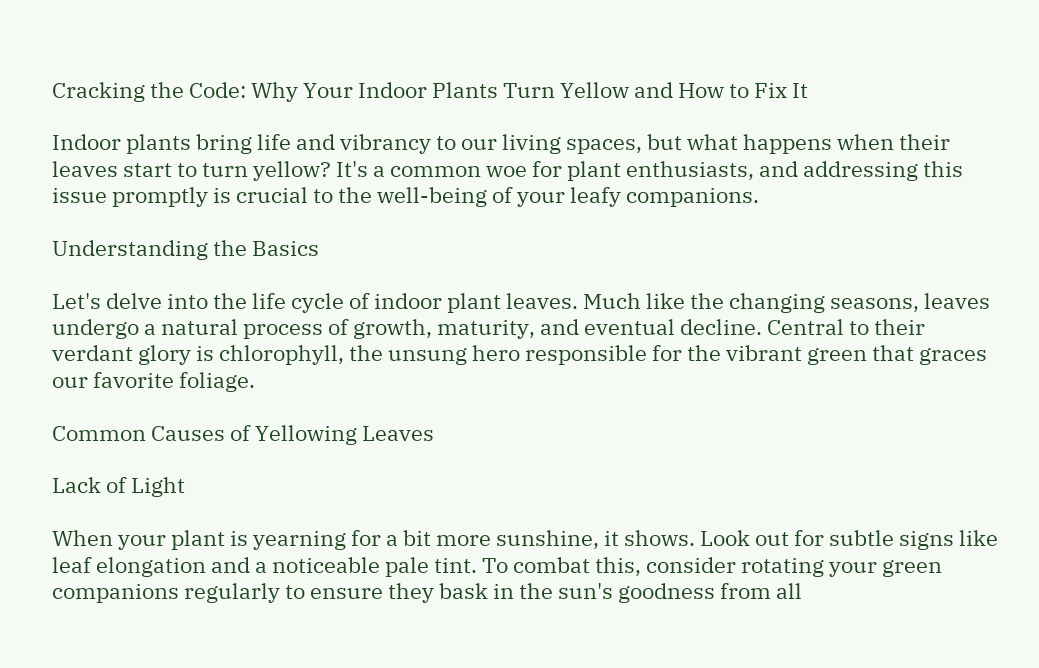Cracking the Code: Why Your Indoor Plants Turn Yellow and How to Fix It

Indoor plants bring life and vibrancy to our living spaces, but what happens when their leaves start to turn yellow? It's a common woe for plant enthusiasts, and addressing this issue promptly is crucial to the well-being of your leafy companions.

Understanding the Basics

Let's delve into the life cycle of indoor plant leaves. Much like the changing seasons, leaves undergo a natural process of growth, maturity, and eventual decline. Central to their verdant glory is chlorophyll, the unsung hero responsible for the vibrant green that graces our favorite foliage.

Common Causes of Yellowing Leaves

Lack of Light

When your plant is yearning for a bit more sunshine, it shows. Look out for subtle signs like leaf elongation and a noticeable pale tint. To combat this, consider rotating your green companions regularly to ensure they bask in the sun's goodness from all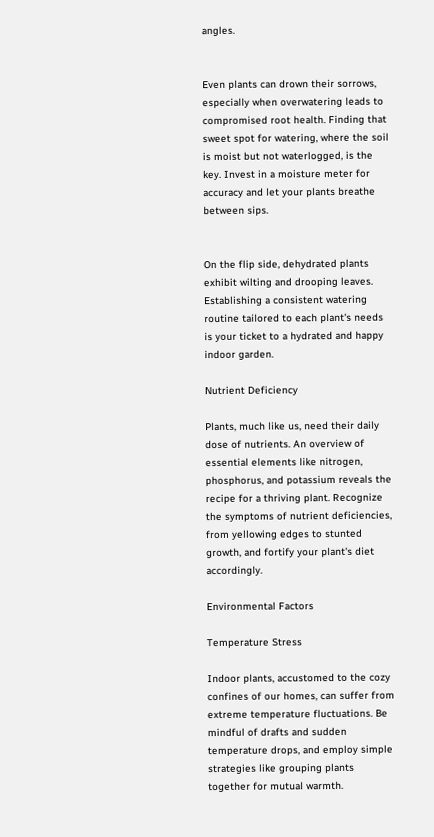angles.


Even plants can drown their sorrows, especially when overwatering leads to compromised root health. Finding that sweet spot for watering, where the soil is moist but not waterlogged, is the key. Invest in a moisture meter for accuracy and let your plants breathe between sips.


On the flip side, dehydrated plants exhibit wilting and drooping leaves. Establishing a consistent watering routine tailored to each plant's needs is your ticket to a hydrated and happy indoor garden.

Nutrient Deficiency

Plants, much like us, need their daily dose of nutrients. An overview of essential elements like nitrogen, phosphorus, and potassium reveals the recipe for a thriving plant. Recognize the symptoms of nutrient deficiencies, from yellowing edges to stunted growth, and fortify your plant's diet accordingly.

Environmental Factors

Temperature Stress

Indoor plants, accustomed to the cozy confines of our homes, can suffer from extreme temperature fluctuations. Be mindful of drafts and sudden temperature drops, and employ simple strategies like grouping plants together for mutual warmth.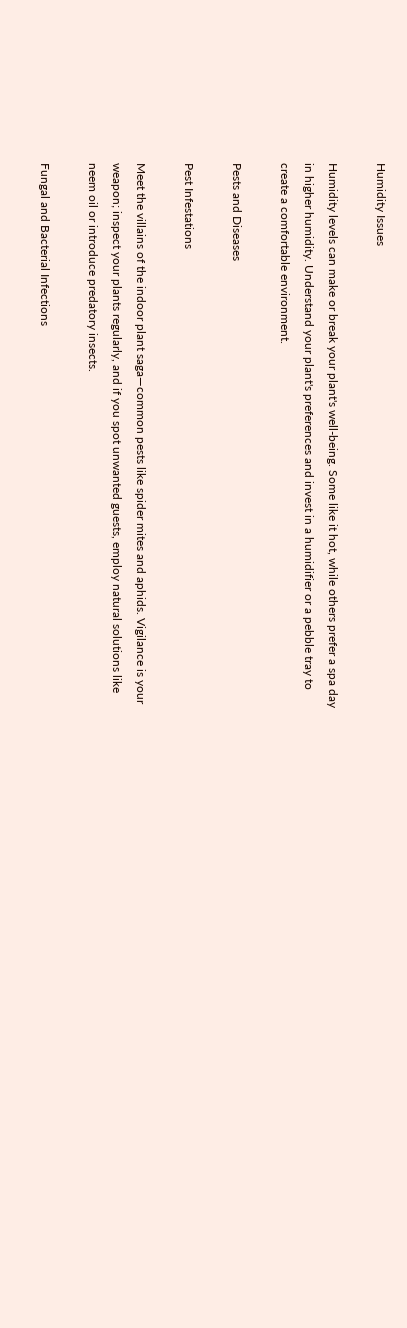Humidity Issues

Humidity levels can make or break your plant's well-being. Some like it hot, while others prefer a spa day in higher humidity. Understand your plant's preferences and invest in a humidifier or a pebble tray to create a comfortable environment.

Pests and Diseases

Pest Infestations

Meet the villains of the indoor plant saga—common pests like spider mites and aphids. Vigilance is your weapon; inspect your plants regularly, and if you spot unwanted guests, employ natural solutions like neem oil or introduce predatory insects.

Fungal and Bacterial Infections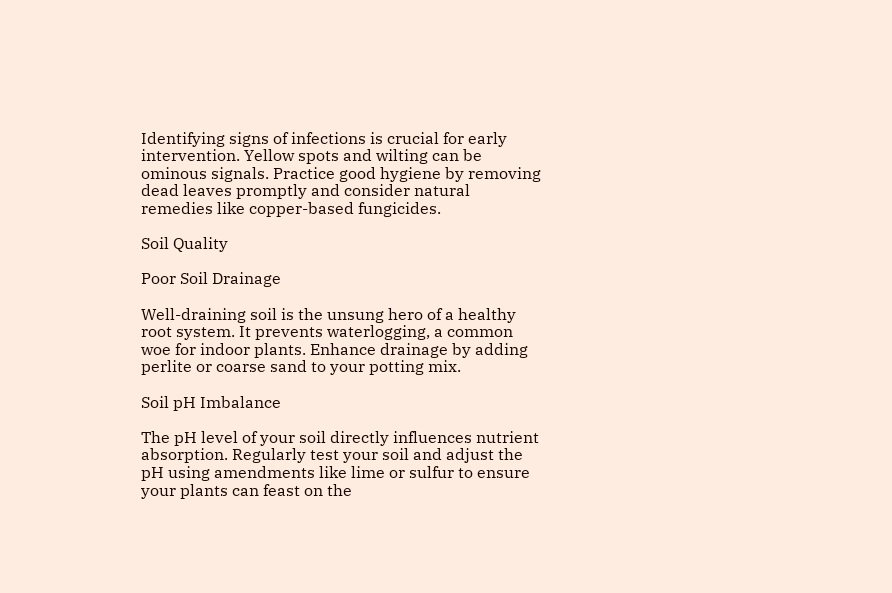Identifying signs of infections is crucial for early intervention. Yellow spots and wilting can be ominous signals. Practice good hygiene by removing dead leaves promptly and consider natural remedies like copper-based fungicides.

Soil Quality

Poor Soil Drainage

Well-draining soil is the unsung hero of a healthy root system. It prevents waterlogging, a common woe for indoor plants. Enhance drainage by adding perlite or coarse sand to your potting mix.

Soil pH Imbalance

The pH level of your soil directly influences nutrient absorption. Regularly test your soil and adjust the pH using amendments like lime or sulfur to ensure your plants can feast on the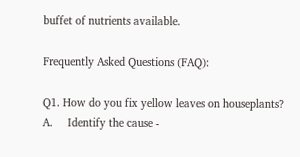buffet of nutrients available.

Frequently Asked Questions (FAQ):

Q1. How do you fix yellow leaves on houseplants?
A.     Identify the cause -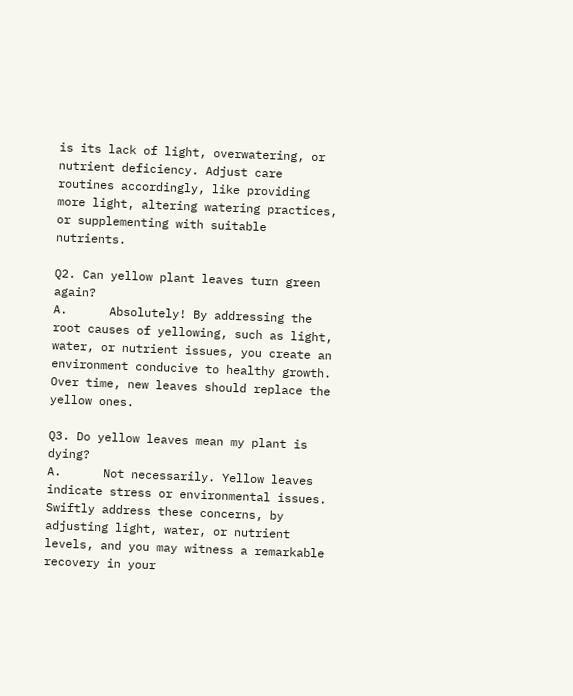is its lack of light, overwatering, or nutrient deficiency. Adjust care routines accordingly, like providing more light, altering watering practices, or supplementing with suitable nutrients.

Q2. Can yellow plant leaves turn green again?
A.      Absolutely! By addressing the root causes of yellowing, such as light, water, or nutrient issues, you create an environment conducive to healthy growth. Over time, new leaves should replace the yellow ones.

Q3. Do yellow leaves mean my plant is dying?
A.      Not necessarily. Yellow leaves indicate stress or environmental issues. Swiftly address these concerns, by adjusting light, water, or nutrient levels, and you may witness a remarkable recovery in your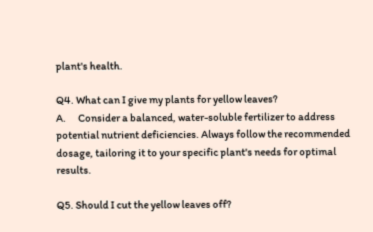plant's health.

Q4. What can I give my plants for yellow leaves?
A.      Consider a balanced, water-soluble fertilizer to address potential nutrient deficiencies. Always follow the recommended dosage, tailoring it to your specific plant's needs for optimal results.

Q5. Should I cut the yellow leaves off?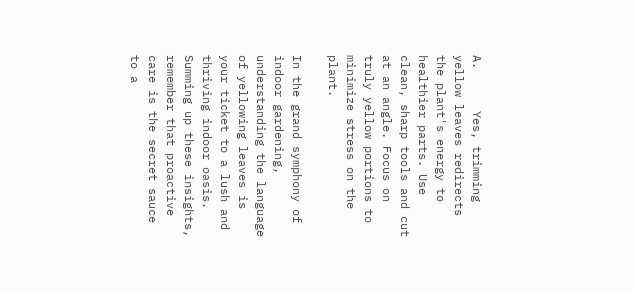A.      Yes, trimming yellow leaves redirects the plant's energy to healthier parts. Use clean, sharp tools and cut at an angle. Focus on truly yellow portions to minimize stress on the plant.

In the grand symphony of indoor gardening, understanding the language of yellowing leaves is your ticket to a lush and thriving indoor oasis. Summing up these insights, remember that proactive care is the secret sauce to a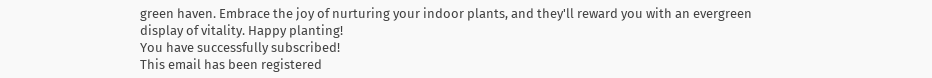green haven. Embrace the joy of nurturing your indoor plants, and they'll reward you with an evergreen display of vitality. Happy planting!
You have successfully subscribed!
This email has been registered